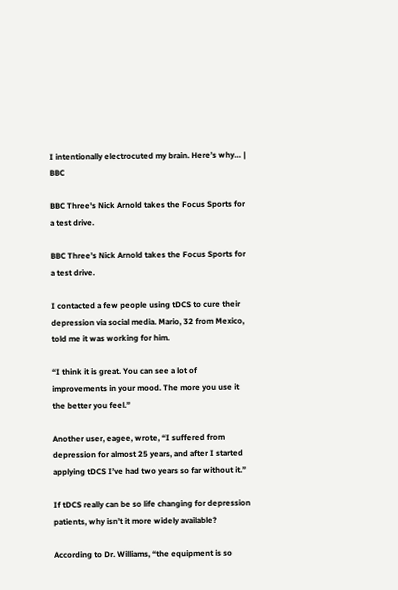I intentionally electrocuted my brain. Here’s why… | BBC

BBC Three's Nick Arnold takes the Focus Sports for a test drive.

BBC Three’s Nick Arnold takes the Focus Sports for a test drive.

I contacted a few people using tDCS to cure their depression via social media. Mario, 32 from Mexico, told me it was working for him.

“I think it is great. You can see a lot of improvements in your mood. The more you use it the better you feel.”

Another user, eagee, wrote, “I suffered from depression for almost 25 years, and after I started applying tDCS I’ve had two years so far without it.”

If tDCS really can be so life changing for depression patients, why isn’t it more widely available?

According to Dr. Williams, “the equipment is so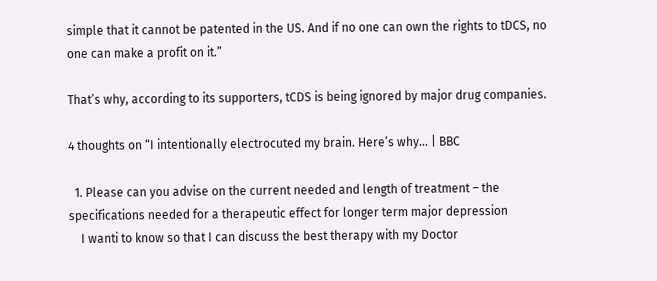simple that it cannot be patented in the US. And if no one can own the rights to tDCS, no one can make a profit on it.”

That’s why, according to its supporters, tCDS is being ignored by major drug companies.

4 thoughts on “I intentionally electrocuted my brain. Here’s why… | BBC

  1. Please can you advise on the current needed and length of treatment – the specifications needed for a therapeutic effect for longer term major depression
    I wanti to know so that I can discuss the best therapy with my Doctor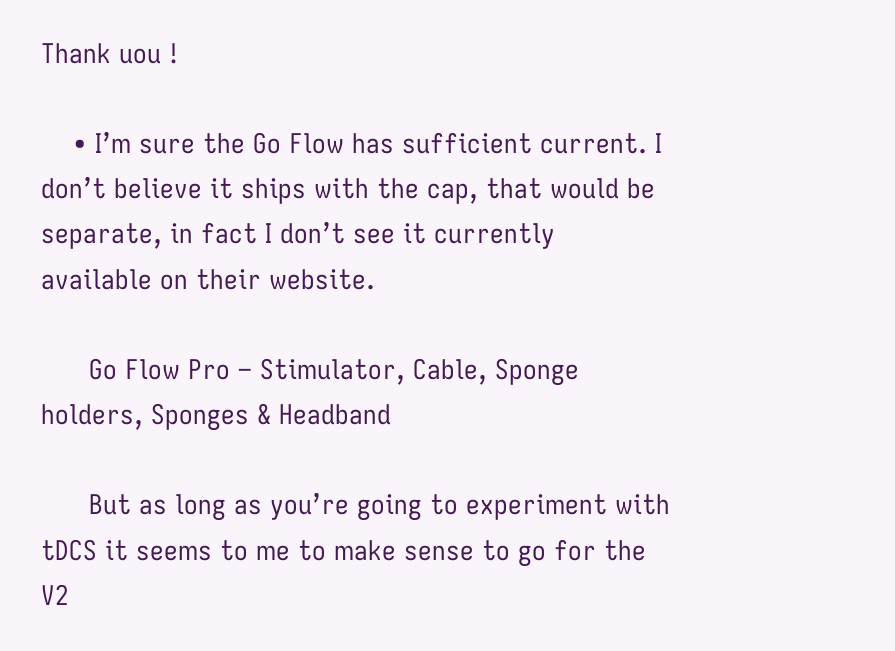Thank uou !

    • I’m sure the Go Flow has sufficient current. I don’t believe it ships with the cap, that would be separate, in fact I don’t see it currently available on their website.

      Go Flow Pro – Stimulator, Cable, Sponge holders, Sponges & Headband

      But as long as you’re going to experiment with tDCS it seems to me to make sense to go for the V2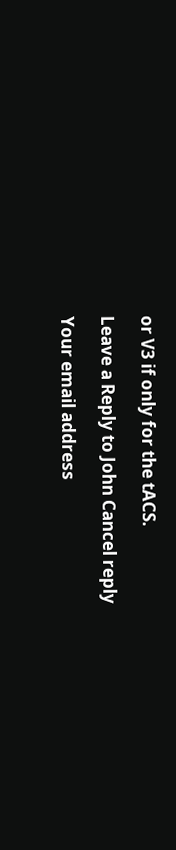or V3 if only for the tACS.

Leave a Reply to John Cancel reply

Your email address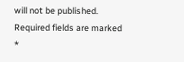will not be published. Required fields are marked *